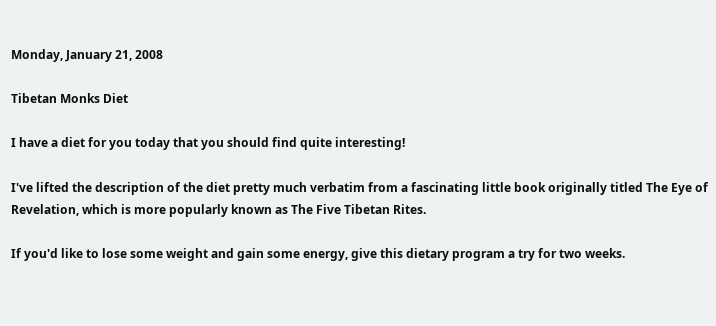Monday, January 21, 2008

Tibetan Monks Diet

I have a diet for you today that you should find quite interesting!

I've lifted the description of the diet pretty much verbatim from a fascinating little book originally titled The Eye of Revelation, which is more popularly known as The Five Tibetan Rites.

If you'd like to lose some weight and gain some energy, give this dietary program a try for two weeks.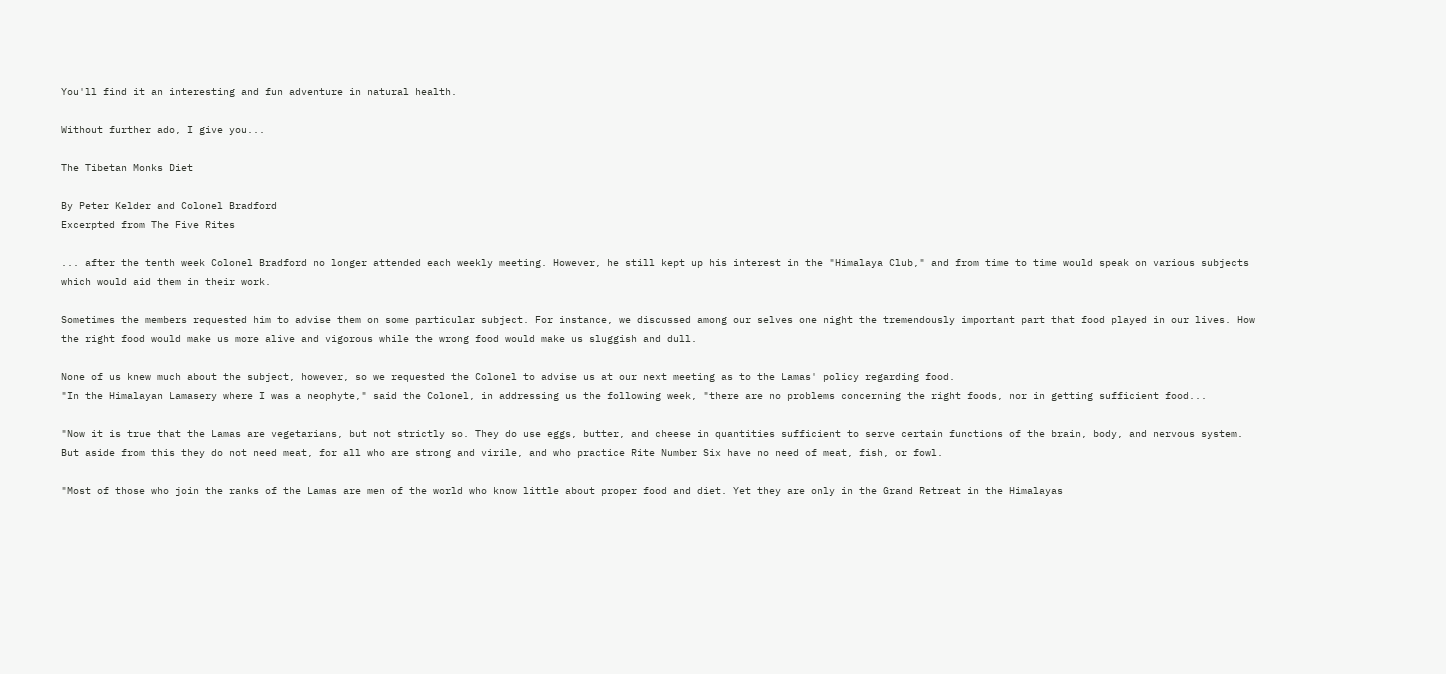You'll find it an interesting and fun adventure in natural health.

Without further ado, I give you...

The Tibetan Monks Diet

By Peter Kelder and Colonel Bradford
Excerpted from The Five Rites

... after the tenth week Colonel Bradford no longer attended each weekly meeting. However, he still kept up his interest in the "Himalaya Club," and from time to time would speak on various subjects which would aid them in their work.

Sometimes the members requested him to advise them on some particular subject. For instance, we discussed among our selves one night the tremendously important part that food played in our lives. How the right food would make us more alive and vigorous while the wrong food would make us sluggish and dull.

None of us knew much about the subject, however, so we requested the Colonel to advise us at our next meeting as to the Lamas' policy regarding food.
"In the Himalayan Lamasery where I was a neophyte," said the Colonel, in addressing us the following week, "there are no problems concerning the right foods, nor in getting sufficient food...

"Now it is true that the Lamas are vegetarians, but not strictly so. They do use eggs, butter, and cheese in quantities sufficient to serve certain functions of the brain, body, and nervous system. But aside from this they do not need meat, for all who are strong and virile, and who practice Rite Number Six have no need of meat, fish, or fowl.

"Most of those who join the ranks of the Lamas are men of the world who know little about proper food and diet. Yet they are only in the Grand Retreat in the Himalayas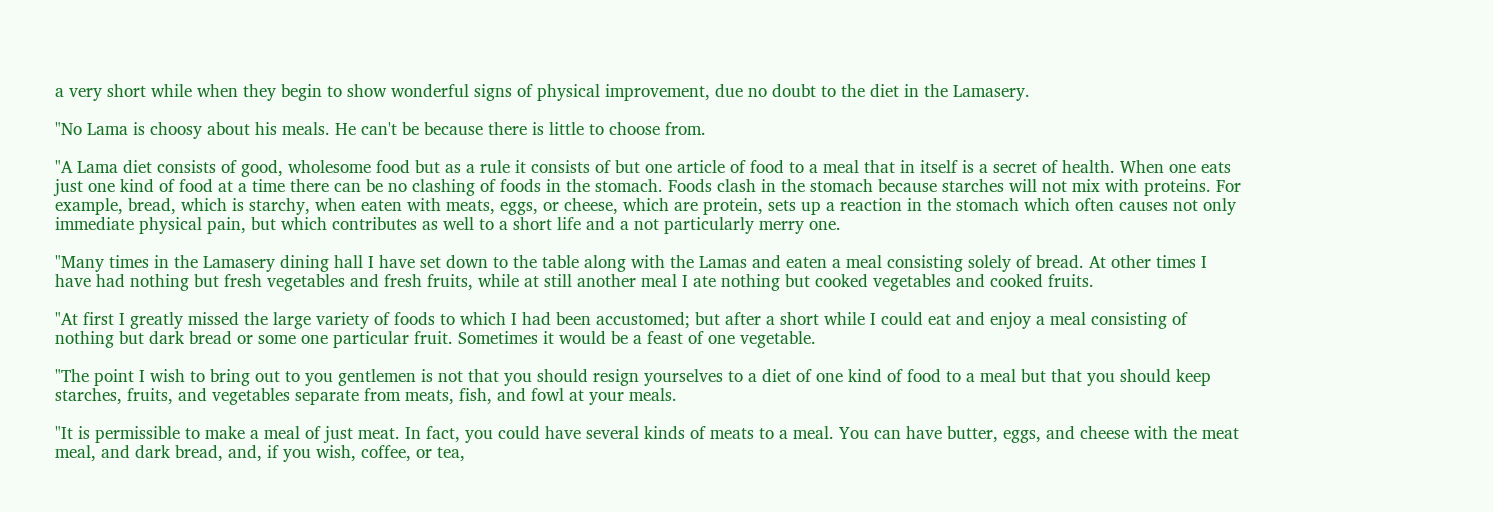a very short while when they begin to show wonderful signs of physical improvement, due no doubt to the diet in the Lamasery.

"No Lama is choosy about his meals. He can't be because there is little to choose from.

"A Lama diet consists of good, wholesome food but as a rule it consists of but one article of food to a meal that in itself is a secret of health. When one eats just one kind of food at a time there can be no clashing of foods in the stomach. Foods clash in the stomach because starches will not mix with proteins. For example, bread, which is starchy, when eaten with meats, eggs, or cheese, which are protein, sets up a reaction in the stomach which often causes not only immediate physical pain, but which contributes as well to a short life and a not particularly merry one.

"Many times in the Lamasery dining hall I have set down to the table along with the Lamas and eaten a meal consisting solely of bread. At other times I have had nothing but fresh vegetables and fresh fruits, while at still another meal I ate nothing but cooked vegetables and cooked fruits.

"At first I greatly missed the large variety of foods to which I had been accustomed; but after a short while I could eat and enjoy a meal consisting of nothing but dark bread or some one particular fruit. Sometimes it would be a feast of one vegetable.

"The point I wish to bring out to you gentlemen is not that you should resign yourselves to a diet of one kind of food to a meal but that you should keep starches, fruits, and vegetables separate from meats, fish, and fowl at your meals.

"It is permissible to make a meal of just meat. In fact, you could have several kinds of meats to a meal. You can have butter, eggs, and cheese with the meat meal, and dark bread, and, if you wish, coffee, or tea,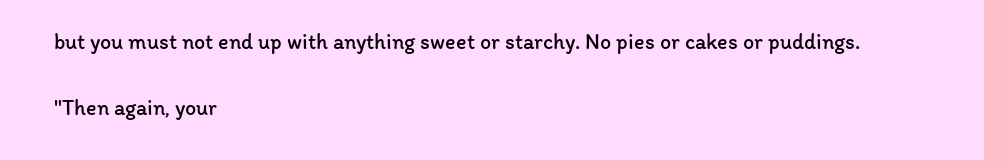but you must not end up with anything sweet or starchy. No pies or cakes or puddings.

"Then again, your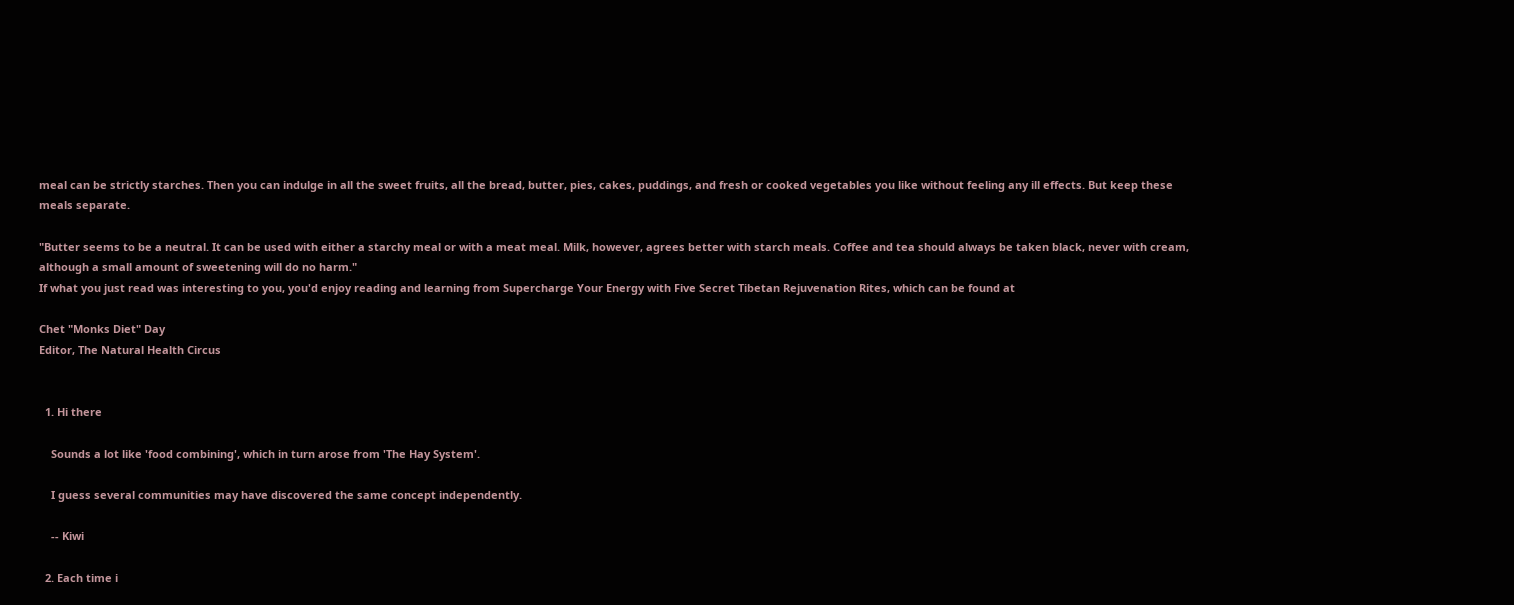meal can be strictly starches. Then you can indulge in all the sweet fruits, all the bread, butter, pies, cakes, puddings, and fresh or cooked vegetables you like without feeling any ill effects. But keep these meals separate.

"Butter seems to be a neutral. It can be used with either a starchy meal or with a meat meal. Milk, however, agrees better with starch meals. Coffee and tea should always be taken black, never with cream, although a small amount of sweetening will do no harm."
If what you just read was interesting to you, you'd enjoy reading and learning from Supercharge Your Energy with Five Secret Tibetan Rejuvenation Rites, which can be found at

Chet "Monks Diet" Day
Editor, The Natural Health Circus


  1. Hi there

    Sounds a lot like 'food combining', which in turn arose from 'The Hay System'.

    I guess several communities may have discovered the same concept independently.

    -- Kiwi

  2. Each time i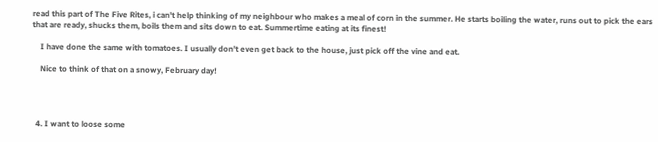read this part of The Five Rites, i can't help thinking of my neighbour who makes a meal of corn in the summer. He starts boiling the water, runs out to pick the ears that are ready, shucks them, boils them and sits down to eat. Summertime eating at its finest!

    I have done the same with tomatoes. I usually don't even get back to the house, just pick off the vine and eat.

    Nice to think of that on a snowy, February day!




  4. I want to loose some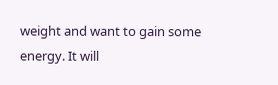weight and want to gain some energy. It will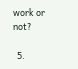work or not?

  5.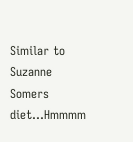Similar to Suzanne Somers diet...Hmmmm